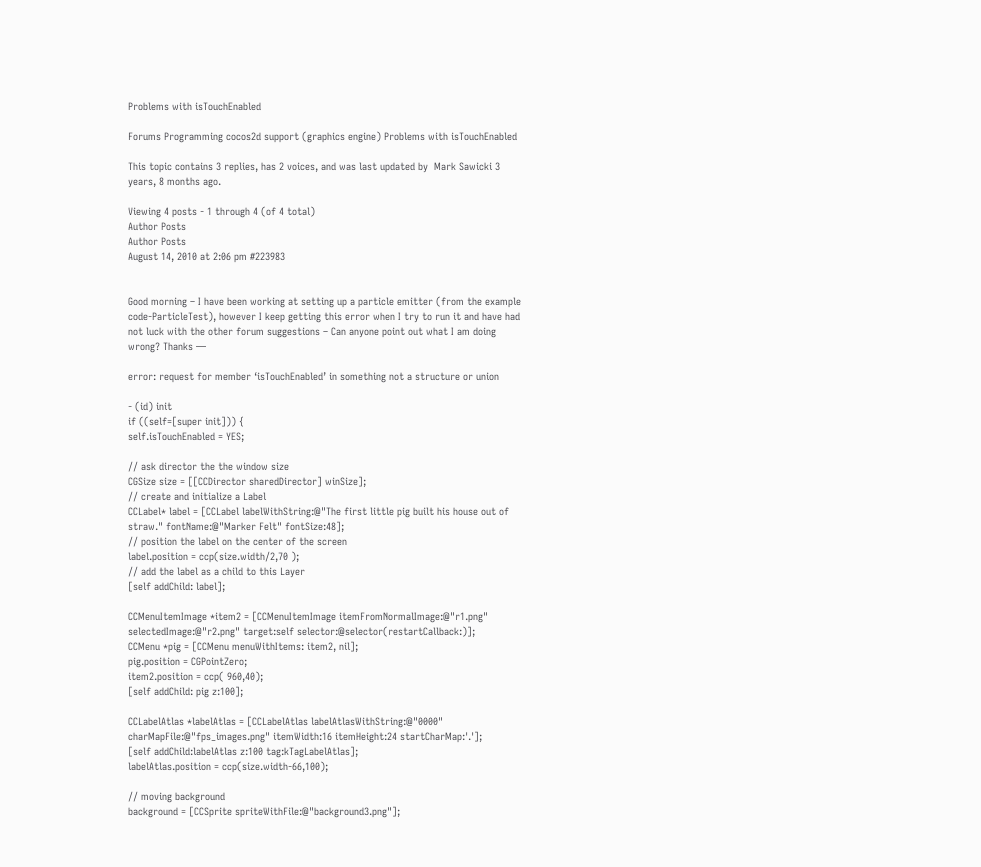Problems with isTouchEnabled

Forums Programming cocos2d support (graphics engine) Problems with isTouchEnabled

This topic contains 3 replies, has 2 voices, and was last updated by  Mark Sawicki 3 years, 8 months ago.

Viewing 4 posts - 1 through 4 (of 4 total)
Author Posts
Author Posts
August 14, 2010 at 2:06 pm #223983


Good morning – I have been working at setting up a particle emitter (from the example code-ParticleTest), however I keep getting this error when I try to run it and have had not luck with the other forum suggestions – Can anyone point out what I am doing wrong? Thanks —

error: request for member ‘isTouchEnabled’ in something not a structure or union

- (id) init
if ((self=[super init])) {
self.isTouchEnabled = YES;

// ask director the the window size
CGSize size = [[CCDirector sharedDirector] winSize];
// create and initialize a Label
CCLabel* label = [CCLabel labelWithString:@"The first little pig built his house out of straw." fontName:@"Marker Felt" fontSize:48];
// position the label on the center of the screen
label.position = ccp(size.width/2,70 );
// add the label as a child to this Layer
[self addChild: label];

CCMenuItemImage *item2 = [CCMenuItemImage itemFromNormalImage:@"r1.png" selectedImage:@"r2.png" target:self selector:@selector(restartCallback:)];
CCMenu *pig = [CCMenu menuWithItems: item2, nil];
pig.position = CGPointZero;
item2.position = ccp( 960,40);
[self addChild: pig z:100];

CCLabelAtlas *labelAtlas = [CCLabelAtlas labelAtlasWithString:@"0000" charMapFile:@"fps_images.png" itemWidth:16 itemHeight:24 startCharMap:'.'];
[self addChild:labelAtlas z:100 tag:kTagLabelAtlas];
labelAtlas.position = ccp(size.width-66,100);

// moving background
background = [CCSprite spriteWithFile:@"background3.png"];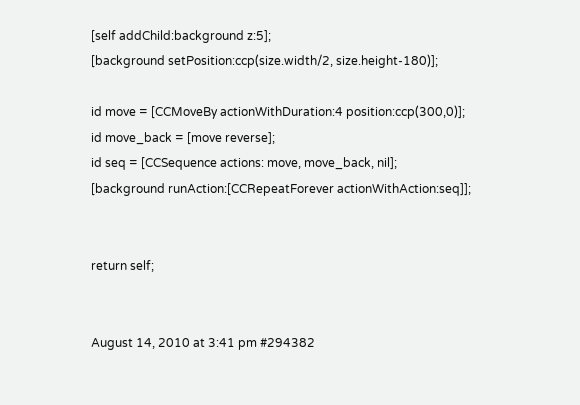[self addChild:background z:5];
[background setPosition:ccp(size.width/2, size.height-180)];

id move = [CCMoveBy actionWithDuration:4 position:ccp(300,0)];
id move_back = [move reverse];
id seq = [CCSequence actions: move, move_back, nil];
[background runAction:[CCRepeatForever actionWithAction:seq]];


return self;


August 14, 2010 at 3:41 pm #294382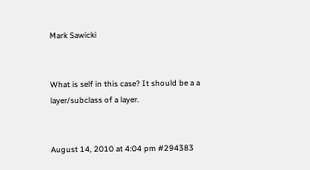Mark Sawicki


What is self in this case? It should be a a layer/subclass of a layer.


August 14, 2010 at 4:04 pm #294383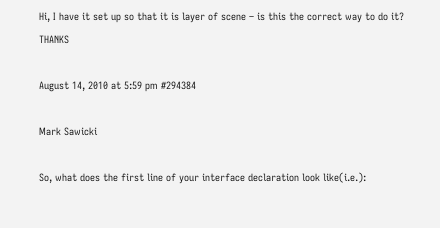Hi, I have it set up so that it is layer of scene – is this the correct way to do it? THANKS

August 14, 2010 at 5:59 pm #294384

Mark Sawicki

So, what does the first line of your interface declaration look like(i.e.):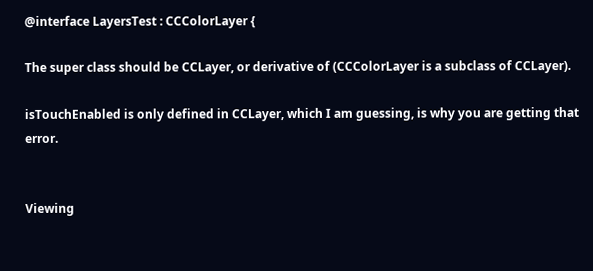@interface LayersTest : CCColorLayer {

The super class should be CCLayer, or derivative of (CCColorLayer is a subclass of CCLayer).

isTouchEnabled is only defined in CCLayer, which I am guessing, is why you are getting that error.


Viewing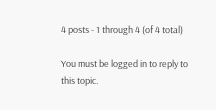4 posts - 1 through 4 (of 4 total)

You must be logged in to reply to this topic.